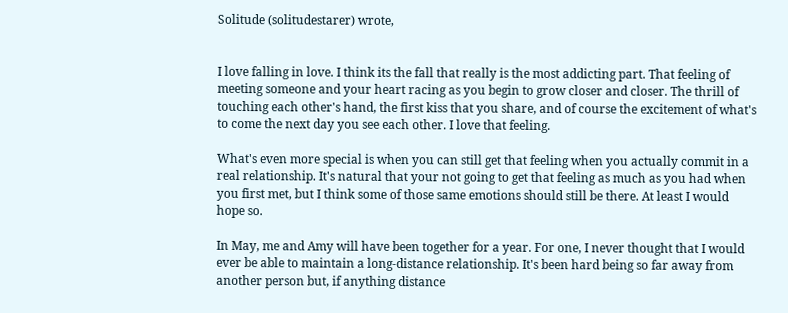Solitude (solitudestarer) wrote,


I love falling in love. I think its the fall that really is the most addicting part. That feeling of meeting someone and your heart racing as you begin to grow closer and closer. The thrill of touching each other's hand, the first kiss that you share, and of course the excitement of what's to come the next day you see each other. I love that feeling.

What's even more special is when you can still get that feeling when you actually commit in a real relationship. It's natural that your not going to get that feeling as much as you had when you first met, but I think some of those same emotions should still be there. At least I would hope so.

In May, me and Amy will have been together for a year. For one, I never thought that I would ever be able to maintain a long-distance relationship. It's been hard being so far away from another person but, if anything distance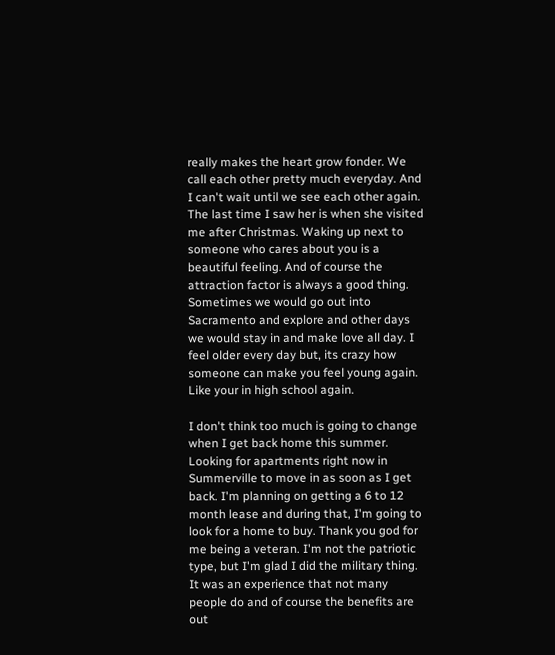really makes the heart grow fonder. We call each other pretty much everyday. And I can't wait until we see each other again. The last time I saw her is when she visited me after Christmas. Waking up next to someone who cares about you is a beautiful feeling. And of course the attraction factor is always a good thing. Sometimes we would go out into Sacramento and explore and other days we would stay in and make love all day. I feel older every day but, its crazy how someone can make you feel young again. Like your in high school again.

I don't think too much is going to change when I get back home this summer. Looking for apartments right now in Summerville to move in as soon as I get back. I'm planning on getting a 6 to 12 month lease and during that, I'm going to look for a home to buy. Thank you god for me being a veteran. I'm not the patriotic type, but I'm glad I did the military thing. It was an experience that not many people do and of course the benefits are out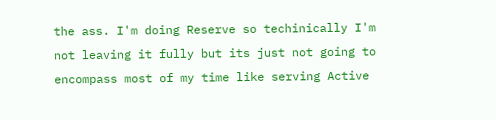the ass. I'm doing Reserve so techinically I'm not leaving it fully but its just not going to encompass most of my time like serving Active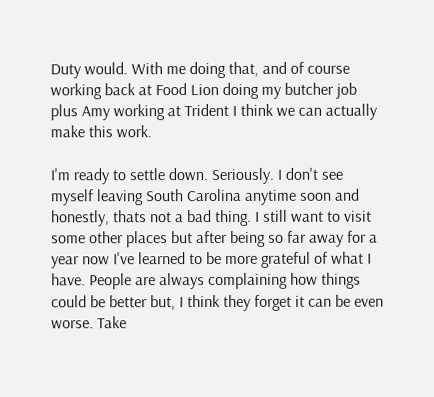Duty would. With me doing that, and of course working back at Food Lion doing my butcher job plus Amy working at Trident I think we can actually make this work.

I'm ready to settle down. Seriously. I don't see myself leaving South Carolina anytime soon and honestly, thats not a bad thing. I still want to visit some other places but after being so far away for a year now I've learned to be more grateful of what I have. People are always complaining how things could be better but, I think they forget it can be even worse. Take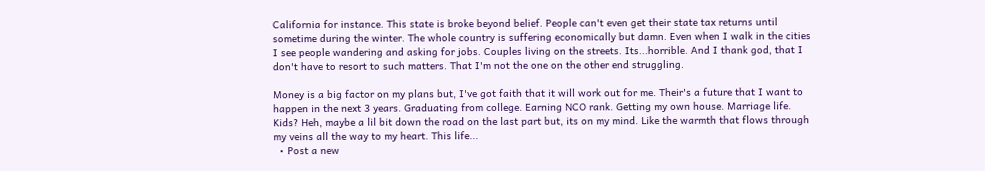California for instance. This state is broke beyond belief. People can't even get their state tax returns until sometime during the winter. The whole country is suffering economically but damn. Even when I walk in the cities I see people wandering and asking for jobs. Couples living on the streets. Its...horrible. And I thank god, that I don't have to resort to such matters. That I'm not the one on the other end struggling.

Money is a big factor on my plans but, I've got faith that it will work out for me. Their's a future that I want to happen in the next 3 years. Graduating from college. Earning NCO rank. Getting my own house. Marriage life. Kids? Heh, maybe a lil bit down the road on the last part but, its on my mind. Like the warmth that flows through my veins all the way to my heart. This life...
  • Post a new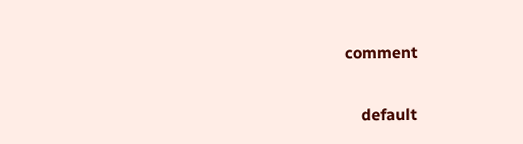comment


    default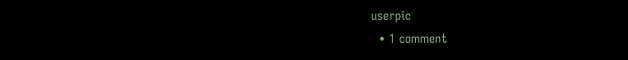userpic
  • 1 comment